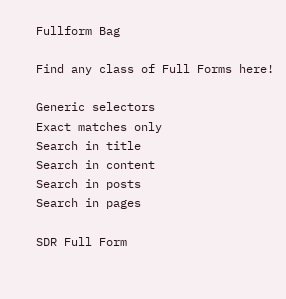Fullform Bag

Find any class of Full Forms here!

Generic selectors
Exact matches only
Search in title
Search in content
Search in posts
Search in pages

SDR Full Form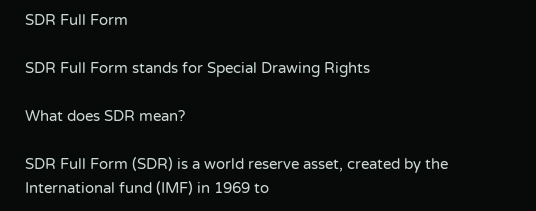SDR Full Form

SDR Full Form stands for Special Drawing Rights

What does SDR mean?

SDR Full Form (SDR) is a world reserve asset, created by the International fund (IMF) in 1969 to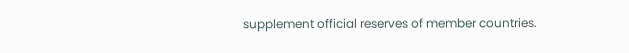supplement official reserves of member countries.